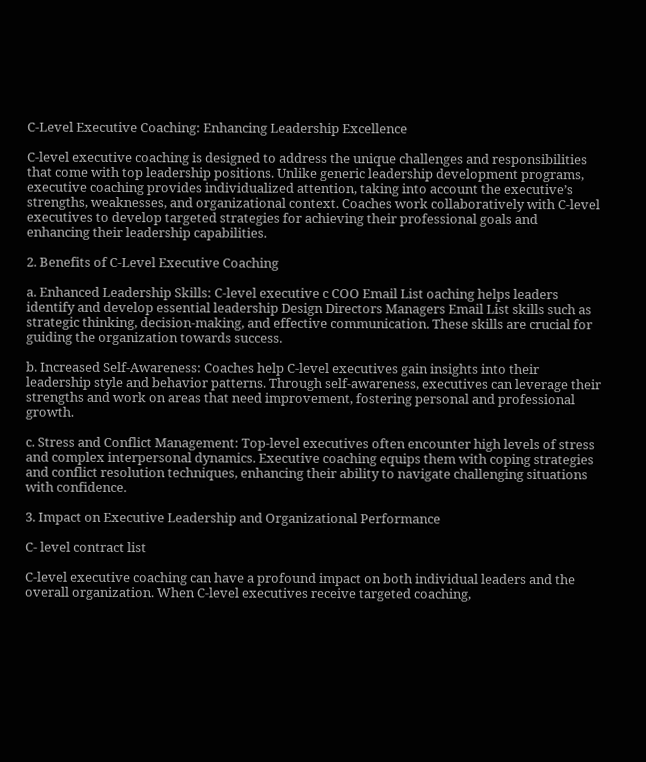C-Level Executive Coaching: Enhancing Leadership Excellence

C-level executive coaching is designed to address the unique challenges and responsibilities that come with top leadership positions. Unlike generic leadership development programs, executive coaching provides individualized attention, taking into account the executive’s strengths, weaknesses, and organizational context. Coaches work collaboratively with C-level executives to develop targeted strategies for achieving their professional goals and enhancing their leadership capabilities.

2. Benefits of C-Level Executive Coaching

a. Enhanced Leadership Skills: C-level executive c COO Email List oaching helps leaders identify and develop essential leadership Design Directors Managers Email List skills such as strategic thinking, decision-making, and effective communication. These skills are crucial for guiding the organization towards success.

b. Increased Self-Awareness: Coaches help C-level executives gain insights into their leadership style and behavior patterns. Through self-awareness, executives can leverage their strengths and work on areas that need improvement, fostering personal and professional growth.

c. Stress and Conflict Management: Top-level executives often encounter high levels of stress and complex interpersonal dynamics. Executive coaching equips them with coping strategies and conflict resolution techniques, enhancing their ability to navigate challenging situations with confidence.

3. Impact on Executive Leadership and Organizational Performance

C- level contract list

C-level executive coaching can have a profound impact on both individual leaders and the overall organization. When C-level executives receive targeted coaching,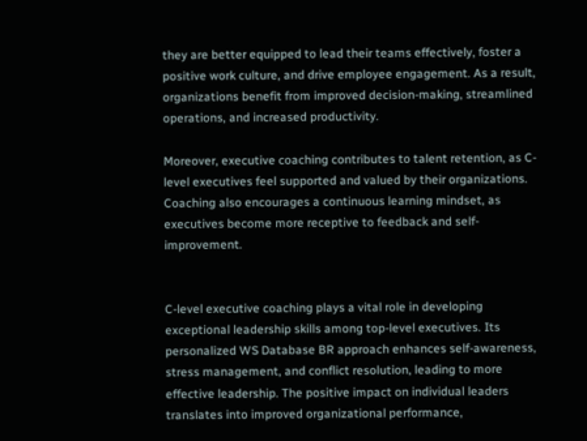they are better equipped to lead their teams effectively, foster a positive work culture, and drive employee engagement. As a result, organizations benefit from improved decision-making, streamlined operations, and increased productivity.

Moreover, executive coaching contributes to talent retention, as C-level executives feel supported and valued by their organizations. Coaching also encourages a continuous learning mindset, as executives become more receptive to feedback and self-improvement.


C-level executive coaching plays a vital role in developing exceptional leadership skills among top-level executives. Its personalized WS Database BR approach enhances self-awareness, stress management, and conflict resolution, leading to more effective leadership. The positive impact on individual leaders translates into improved organizational performance,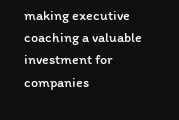making executive coaching a valuable investment for companies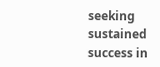seeking sustained success in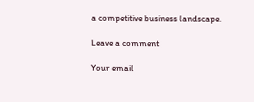a competitive business landscape.

Leave a comment

Your email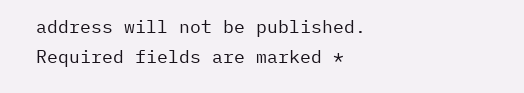address will not be published. Required fields are marked *